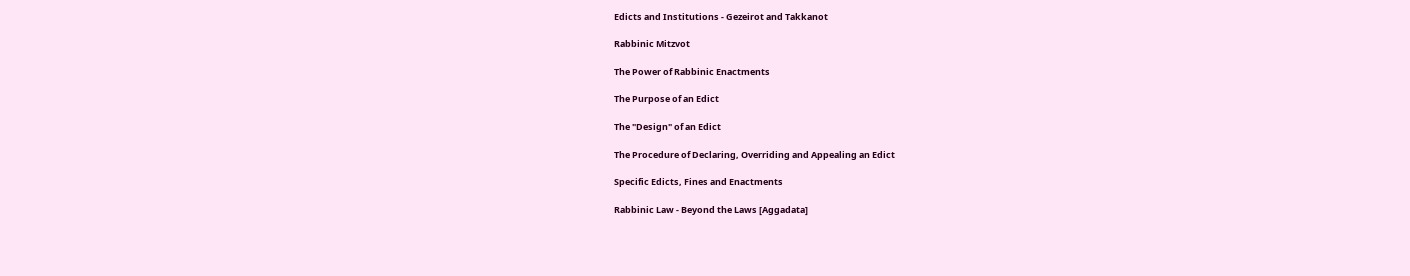Edicts and Institutions - Gezeirot and Takkanot

Rabbinic Mitzvot

The Power of Rabbinic Enactments

The Purpose of an Edict

The "Design" of an Edict

The Procedure of Declaring, Overriding and Appealing an Edict

Specific Edicts, Fines and Enactments

Rabbinic Law - Beyond the Laws [Aggadata]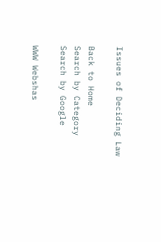Issues of Deciding Law

Back to Home
Search by Category
Search by Google

WWW Webshas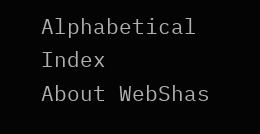Alphabetical Index
About WebShas